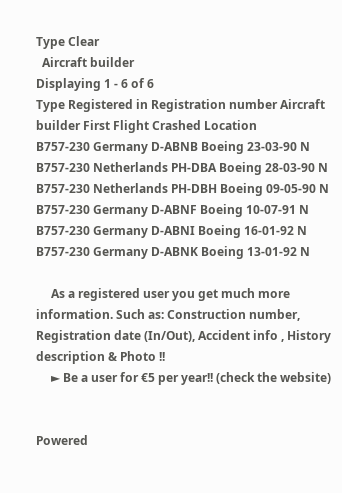Type Clear
  Aircraft builder
Displaying 1 - 6 of 6
Type Registered in Registration number Aircraft builder First Flight Crashed Location
B757-230 Germany D-ABNB Boeing 23-03-90 N
B757-230 Netherlands PH-DBA Boeing 28-03-90 N
B757-230 Netherlands PH-DBH Boeing 09-05-90 N
B757-230 Germany D-ABNF Boeing 10-07-91 N
B757-230 Germany D-ABNI Boeing 16-01-92 N
B757-230 Germany D-ABNK Boeing 13-01-92 N

     As a registered user you get much more information. Such as: Construction number, Registration date (In/Out), Accident info , History description & Photo !!
     ► Be a user for €5 per year!! (check the website)


Powered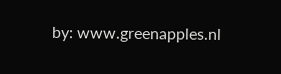by: www.greenapples.nl